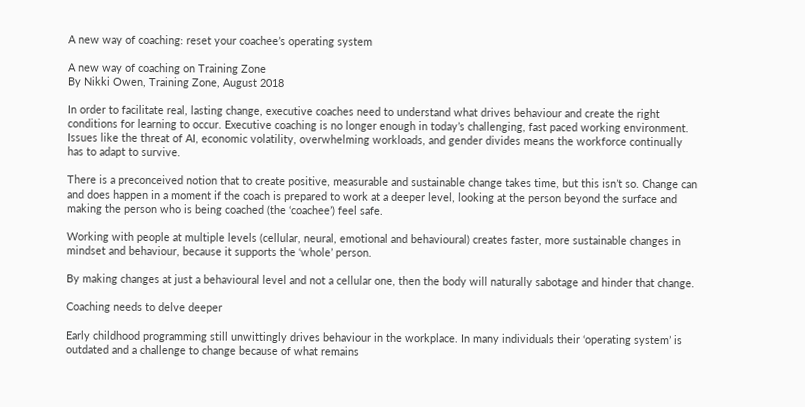A new way of coaching: reset your coachee’s operating system

A new way of coaching on Training Zone
By Nikki Owen, Training Zone, August 2018

In order to facilitate real, lasting change, executive coaches need to understand what drives behaviour and create the right conditions for learning to occur. Executive coaching is no longer enough in today’s challenging, fast paced working environment. Issues like the threat of AI, economic volatility, overwhelming workloads, and gender divides means the workforce continually has to adapt to survive.

There is a preconceived notion that to create positive, measurable and sustainable change takes time, but this isn’t so. Change can and does happen in a moment if the coach is prepared to work at a deeper level, looking at the person beyond the surface and making the person who is being coached (the ‘coachee’) feel safe.

Working with people at multiple levels (cellular, neural, emotional and behavioural) creates faster, more sustainable changes in mindset and behaviour, because it supports the ‘whole’ person.

By making changes at just a behavioural level and not a cellular one, then the body will naturally sabotage and hinder that change.

Coaching needs to delve deeper

Early childhood programming still unwittingly drives behaviour in the workplace. In many individuals their ‘operating system’ is outdated and a challenge to change because of what remains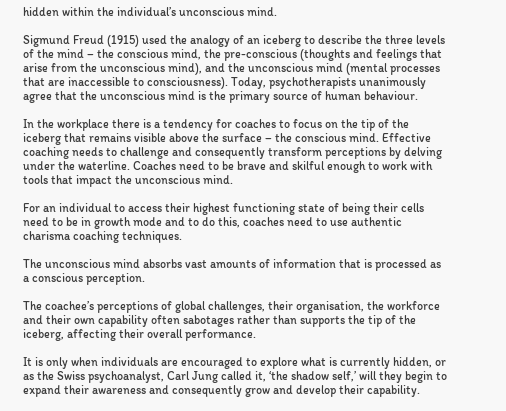hidden within the individual’s unconscious mind.

Sigmund Freud (1915) used the analogy of an iceberg to describe the three levels of the mind – the conscious mind, the pre-conscious (thoughts and feelings that arise from the unconscious mind), and the unconscious mind (mental processes that are inaccessible to consciousness). Today, psychotherapists unanimously agree that the unconscious mind is the primary source of human behaviour.

In the workplace there is a tendency for coaches to focus on the tip of the iceberg that remains visible above the surface – the conscious mind. Effective coaching needs to challenge and consequently transform perceptions by delving under the waterline. Coaches need to be brave and skilful enough to work with tools that impact the unconscious mind.

For an individual to access their highest functioning state of being their cells need to be in growth mode and to do this, coaches need to use authentic charisma coaching techniques.

The unconscious mind absorbs vast amounts of information that is processed as a conscious perception.

The coachee’s perceptions of global challenges, their organisation, the workforce and their own capability often sabotages rather than supports the tip of the iceberg, affecting their overall performance.

It is only when individuals are encouraged to explore what is currently hidden, or as the Swiss psychoanalyst, Carl Jung called it, ‘the shadow self,’ will they begin to expand their awareness and consequently grow and develop their capability.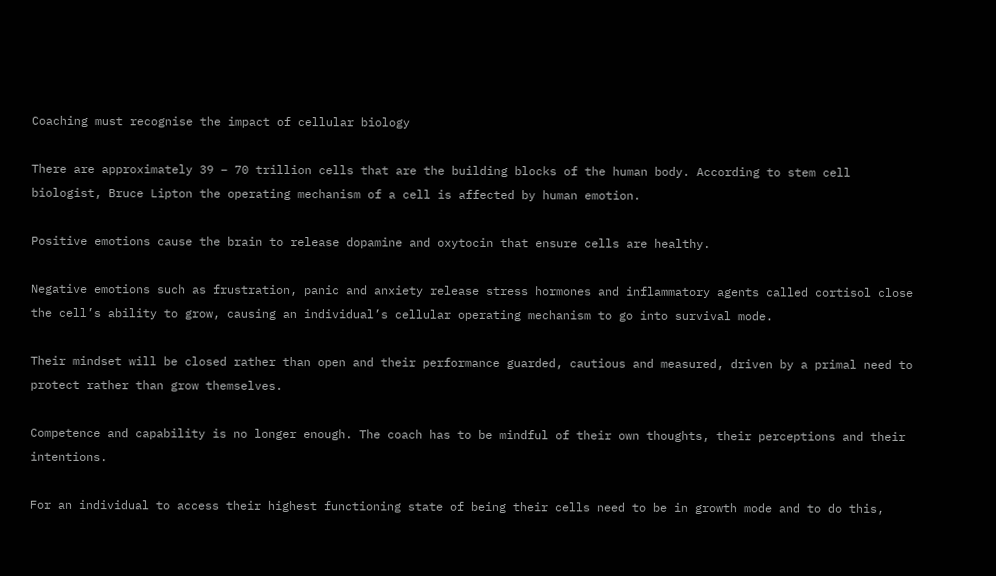Coaching must recognise the impact of cellular biology

There are approximately 39 – 70 trillion cells that are the building blocks of the human body. According to stem cell biologist, Bruce Lipton the operating mechanism of a cell is affected by human emotion.

Positive emotions cause the brain to release dopamine and oxytocin that ensure cells are healthy.

Negative emotions such as frustration, panic and anxiety release stress hormones and inflammatory agents called cortisol close the cell’s ability to grow, causing an individual’s cellular operating mechanism to go into survival mode.

Their mindset will be closed rather than open and their performance guarded, cautious and measured, driven by a primal need to protect rather than grow themselves.

Competence and capability is no longer enough. The coach has to be mindful of their own thoughts, their perceptions and their intentions.

For an individual to access their highest functioning state of being their cells need to be in growth mode and to do this,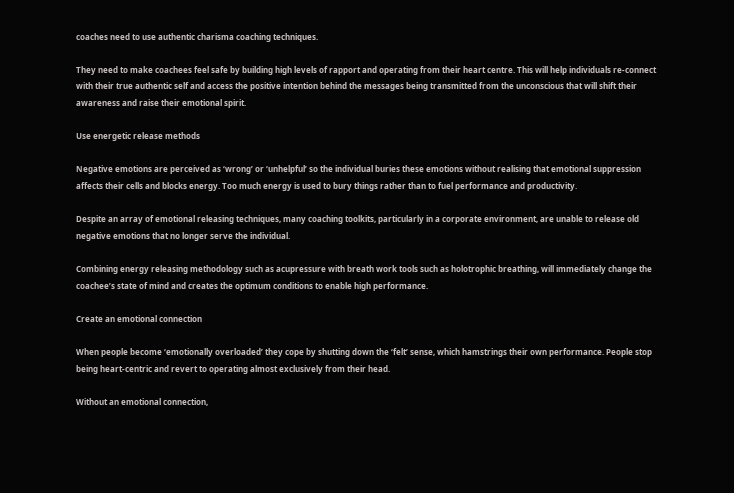coaches need to use authentic charisma coaching techniques.

They need to make coachees feel safe by building high levels of rapport and operating from their heart centre. This will help individuals re-connect with their true authentic self and access the positive intention behind the messages being transmitted from the unconscious that will shift their awareness and raise their emotional spirit.

Use energetic release methods

Negative emotions are perceived as ‘wrong’ or ‘unhelpful’ so the individual buries these emotions without realising that emotional suppression affects their cells and blocks energy. Too much energy is used to bury things rather than to fuel performance and productivity.

Despite an array of emotional releasing techniques, many coaching toolkits, particularly in a corporate environment, are unable to release old negative emotions that no longer serve the individual.

Combining energy releasing methodology such as acupressure with breath work tools such as holotrophic breathing, will immediately change the coachee’s state of mind and creates the optimum conditions to enable high performance.

Create an emotional connection

When people become ‘emotionally overloaded’ they cope by shutting down the ‘felt’ sense, which hamstrings their own performance. People stop being heart-centric and revert to operating almost exclusively from their head.

Without an emotional connection,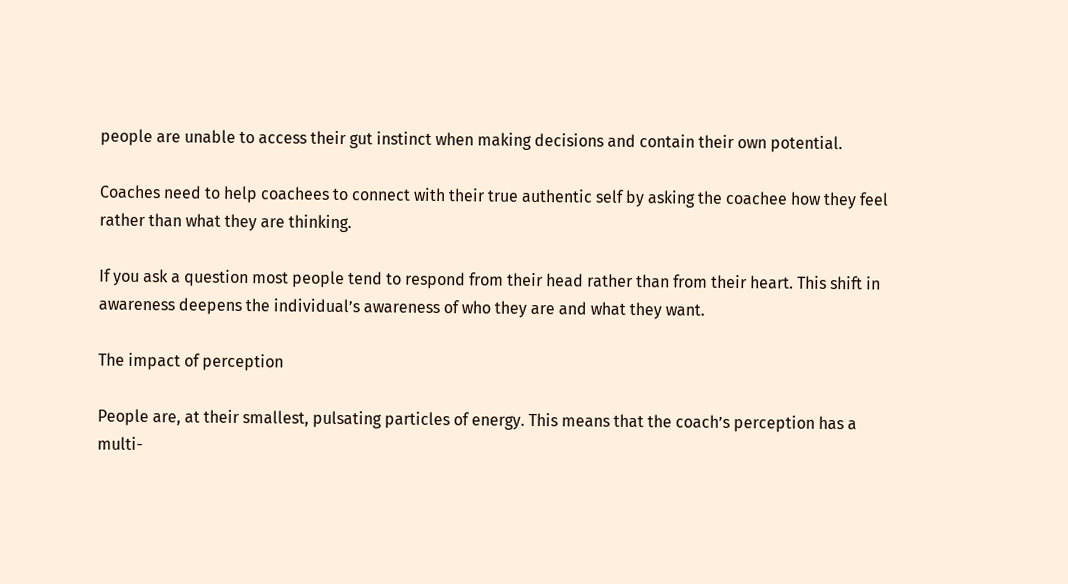people are unable to access their gut instinct when making decisions and contain their own potential.

Coaches need to help coachees to connect with their true authentic self by asking the coachee how they feel rather than what they are thinking.

If you ask a question most people tend to respond from their head rather than from their heart. This shift in awareness deepens the individual’s awareness of who they are and what they want.

The impact of perception

People are, at their smallest, pulsating particles of energy. This means that the coach’s perception has a multi-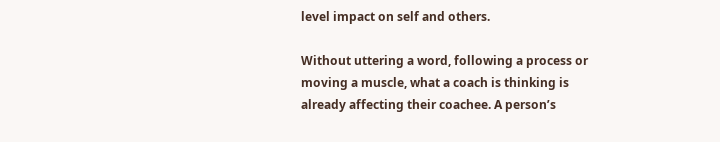level impact on self and others.

Without uttering a word, following a process or moving a muscle, what a coach is thinking is already affecting their coachee. A person’s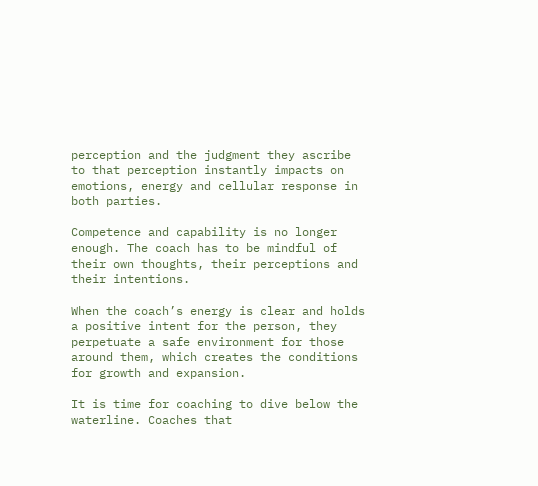perception and the judgment they ascribe to that perception instantly impacts on emotions, energy and cellular response in both parties.

Competence and capability is no longer enough. The coach has to be mindful of their own thoughts, their perceptions and their intentions.

When the coach’s energy is clear and holds a positive intent for the person, they perpetuate a safe environment for those around them, which creates the conditions for growth and expansion.

It is time for coaching to dive below the waterline. Coaches that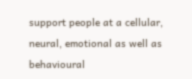support people at a cellular, neural, emotional as well as behavioural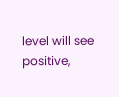level will see positive,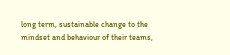long term, sustainable change to the mindset and behaviour of their teams,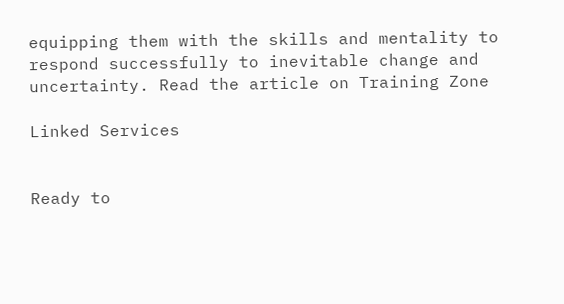equipping them with the skills and mentality to respond successfully to inevitable change and uncertainty. Read the article on Training Zone

Linked Services


Ready to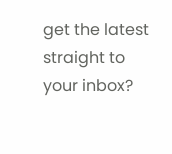get the latest straight to your inbox?